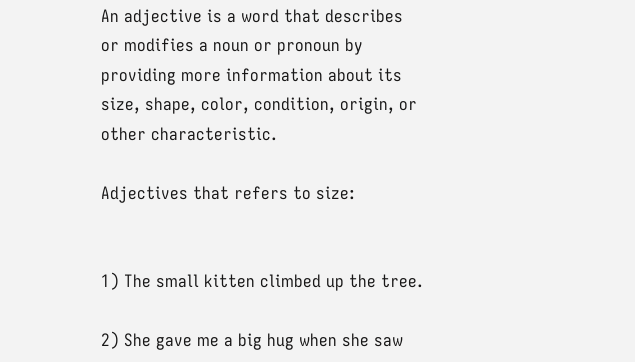An adjective is a word that describes or modifies a noun or pronoun by providing more information about its size, shape, color, condition, origin, or other characteristic.

Adjectives that refers to size:


1) The small kitten climbed up the tree.

2) She gave me a big hug when she saw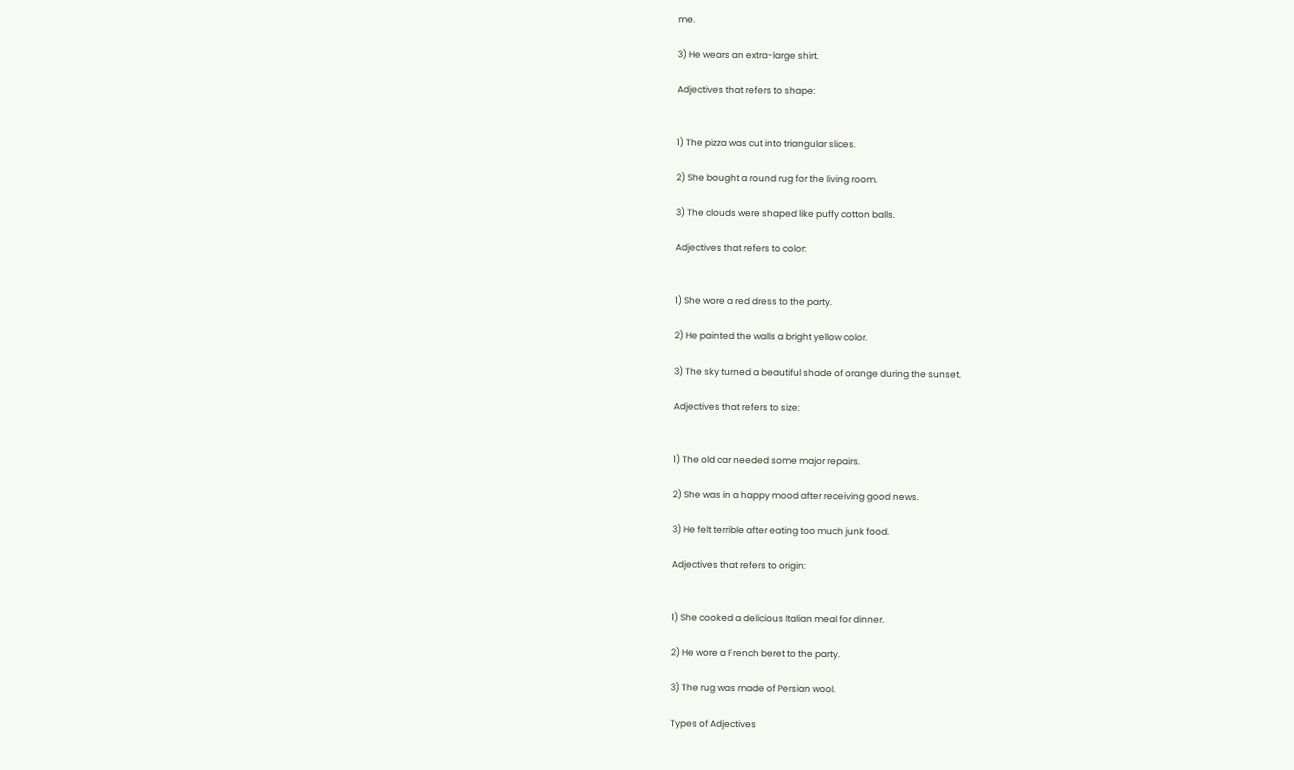me.

3) He wears an extra-large shirt.

Adjectives that refers to shape:


1) The pizza was cut into triangular slices.

2) She bought a round rug for the living room.

3) The clouds were shaped like puffy cotton balls.

Adjectives that refers to color:


1) She wore a red dress to the party.

2) He painted the walls a bright yellow color.

3) The sky turned a beautiful shade of orange during the sunset.

Adjectives that refers to size:


1) The old car needed some major repairs.

2) She was in a happy mood after receiving good news.

3) He felt terrible after eating too much junk food.

Adjectives that refers to origin:


1) She cooked a delicious Italian meal for dinner.

2) He wore a French beret to the party.

3) The rug was made of Persian wool.

Types of Adjectives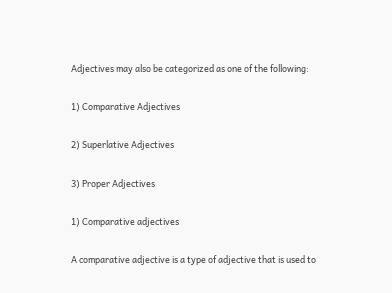Adjectives may also be categorized as one of the following:

1) Comparative Adjectives

2) Superlative Adjectives

3) Proper Adjectives

1) Comparative adjectives

A comparative adjective is a type of adjective that is used to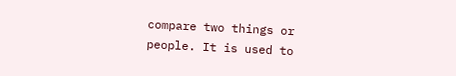compare two things or people. It is used to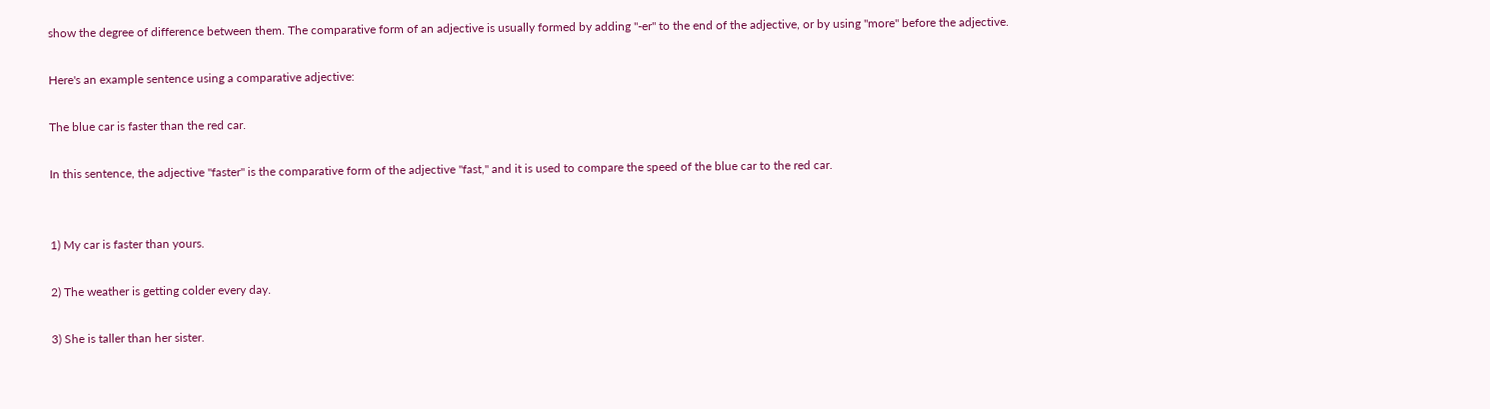show the degree of difference between them. The comparative form of an adjective is usually formed by adding "-er" to the end of the adjective, or by using "more" before the adjective.

Here's an example sentence using a comparative adjective:

The blue car is faster than the red car.

In this sentence, the adjective "faster" is the comparative form of the adjective "fast," and it is used to compare the speed of the blue car to the red car.


1) My car is faster than yours.

2) The weather is getting colder every day.

3) She is taller than her sister.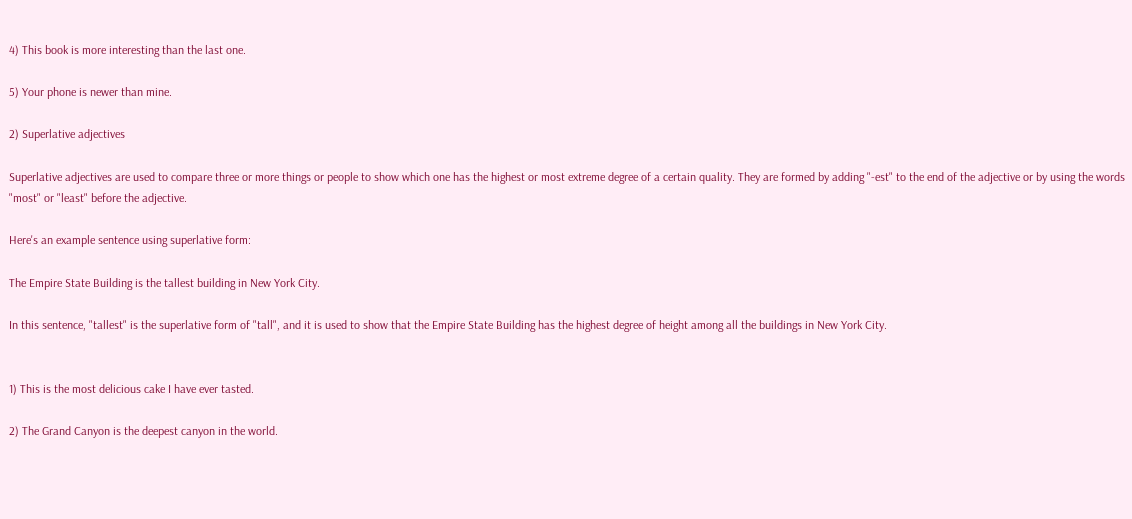4) This book is more interesting than the last one.

5) Your phone is newer than mine.

2) Superlative adjectives

Superlative adjectives are used to compare three or more things or people to show which one has the highest or most extreme degree of a certain quality. They are formed by adding "-est" to the end of the adjective or by using the words "most" or "least" before the adjective.

Here's an example sentence using superlative form:

The Empire State Building is the tallest building in New York City.

In this sentence, "tallest" is the superlative form of "tall", and it is used to show that the Empire State Building has the highest degree of height among all the buildings in New York City.


1) This is the most delicious cake I have ever tasted.

2) The Grand Canyon is the deepest canyon in the world.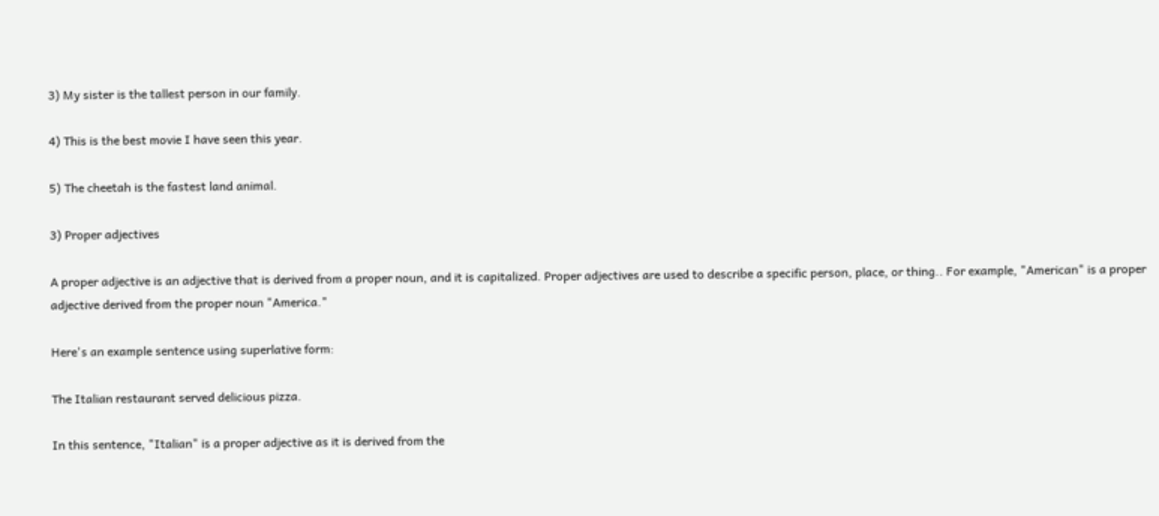3) My sister is the tallest person in our family.

4) This is the best movie I have seen this year.

5) The cheetah is the fastest land animal.

3) Proper adjectives

A proper adjective is an adjective that is derived from a proper noun, and it is capitalized. Proper adjectives are used to describe a specific person, place, or thing.. For example, "American" is a proper adjective derived from the proper noun "America."

Here's an example sentence using superlative form:

The Italian restaurant served delicious pizza.

In this sentence, "Italian" is a proper adjective as it is derived from the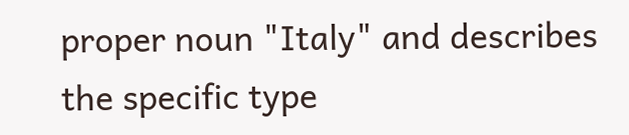proper noun "Italy" and describes the specific type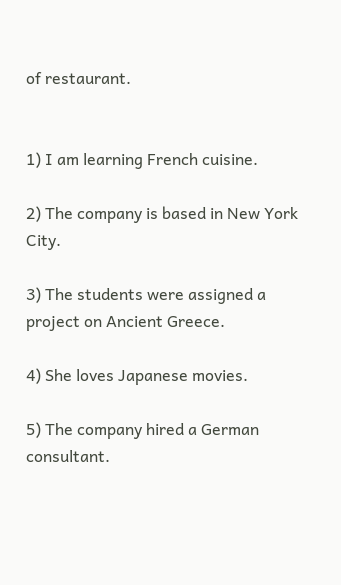of restaurant.


1) I am learning French cuisine.

2) The company is based in New York City.

3) The students were assigned a project on Ancient Greece.

4) She loves Japanese movies.

5) The company hired a German consultant.